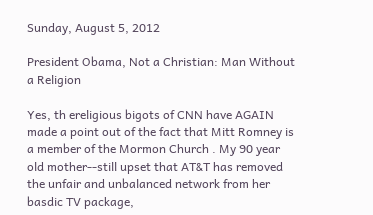Sunday, August 5, 2012

President Obama, Not a Christian: Man Without a Religion

Yes, th ereligious bigots of CNN have AGAIN made a point out of the fact that Mitt Romney is a member of the Mormon Church . My 90 year old mother--still upset that AT&T has removed the unfair and unbalanced network from her basdic TV package,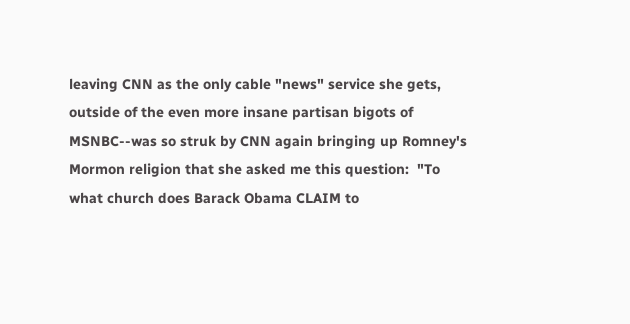leaving CNN as the only cable "news" service she gets, outside of the even more insane partisan bigots of MSNBC--was so struk by CNN again bringing up Romney's Mormon religion that she asked me this question:  "To what church does Barack Obama CLAIM to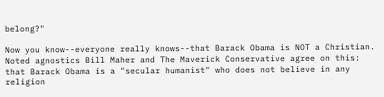belong?"

Now you know--everyone really knows--that Barack Obama is NOT a Christian.  Noted agnostics Bill Maher and The Maverick Conservative agree on this: that Barack Obama is a "secular humanist" who does not believe in any religion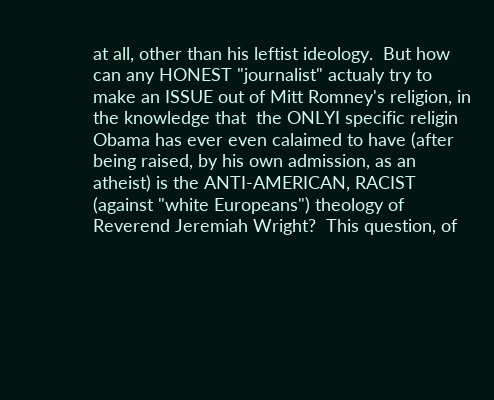at all, other than his leftist ideology.  But how can any HONEST "journalist" actualy try to make an ISSUE out of Mitt Romney's religion, in the knowledge that  the ONLYI specific religin Obama has ever even calaimed to have (after being raised, by his own admission, as an atheist) is the ANTI-AMERICAN, RACIST (against "white Europeans") theology of Reverend Jeremiah Wright?  This question, of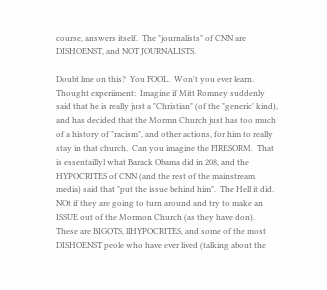course, answers itself.  The "journalists" of CNN are DISHOENST, and NOT JOURNALISTS.

Doubt lme on this?  You FOOL.  Won't you ever learn.  Thought experiiment:  Imagine if Mitt Romney suddenly said that he is really just a "Christian" (of the "generic' kind), and has decided that the Mormn Church just has too much of a history of "racism", and other actions, for him to really stay in that church.  Can you imagine the FIRESORM.  That is essentaillyl what Barack Obama did in 208, and the HYPOCRITES of CNN (and the rest of the mainstream media) said that "put the issue behind him".  The Hell it did.  NOt if they are going to turn around and try to make an ISSUE out of the Mormon Church (as they have don).  These are BIGOTS, llHYPOCRITES, and some of the most DISHOENST peole who have ever lived (talking about the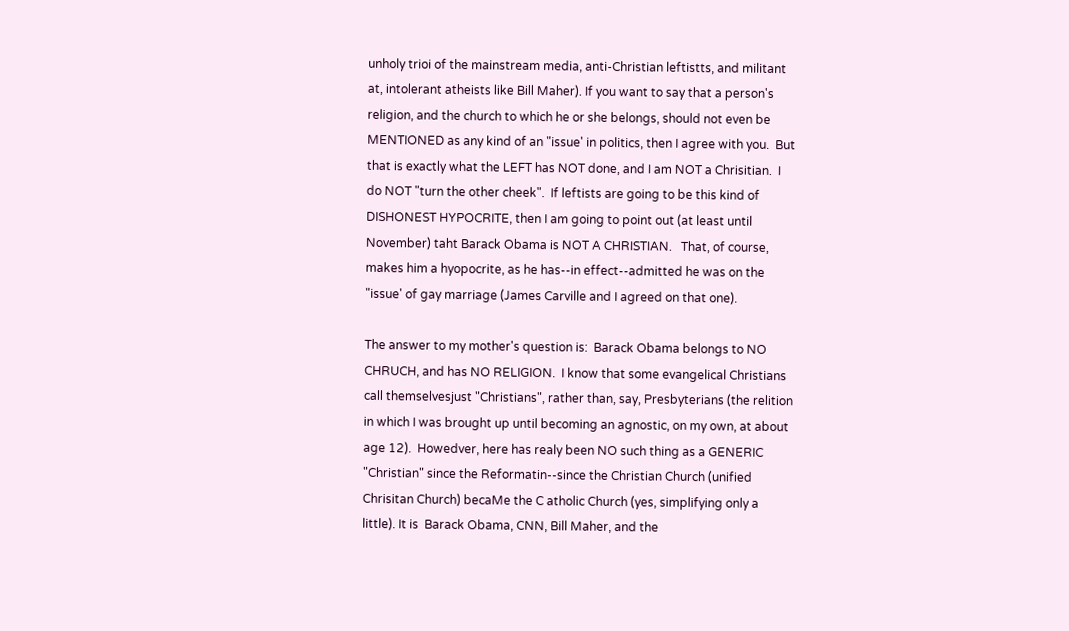unholy trioi of the mainstream media, anti-Christian leftistts, and militant at, intolerant atheists like Bill Maher). If you want to say that a person's religion, and the church to which he or she belongs, should not even be MENTIONED as any kind of an "issue' in politics, then I agree with you.  But that is exactly what the LEFT has NOT done, and I am NOT a Chrisitian.  I do NOT "turn the other cheek".  If leftists are going to be this kind of DISHONEST HYPOCRITE, then I am going to point out (at least until November) taht Barack Obama is NOT A CHRISTIAN.   That, of course, makes him a hyopocrite, as he has--in effect--admitted he was on the "issue' of gay marriage (James Carville and I agreed on that one).

The answer to my mother's question is:  Barack Obama belongs to NO CHRUCH, and has NO RELIGION.  I know that some evangelical Christians call themselvesjust "Christians", rather than, say, Presbyterians (the relition in which I was brought up until becoming an agnostic, on my own, at about age 12).  Howedver, here has realy been NO such thing as a GENERIC "Christian" since the Reformatin--since the Christian Church (unified Chrisitan Church) becaMe the C atholic Church (yes, simplifying only a little). It is  Barack Obama, CNN, Bill Maher, and the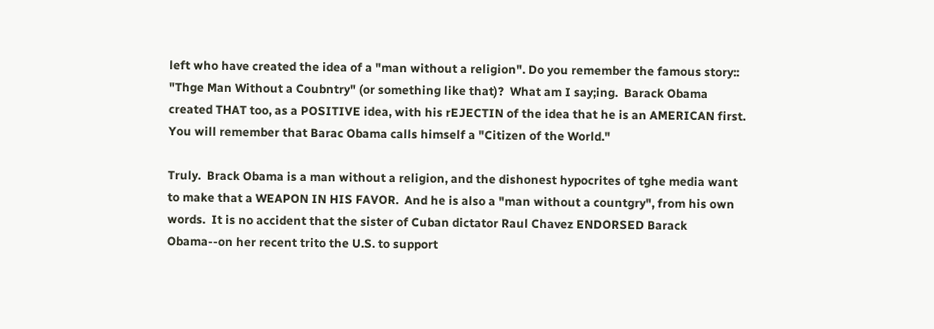left who have created the idea of a "man without a religion". Do you remember the famous story::  "Thge Man Without a Coubntry" (or something like that)?  What am I say;ing.  Barack Obama created THAT too, as a POSITIVE idea, with his rEJECTIN of the idea that he is an AMERICAN first.  You will remember that Barac Obama calls himself a "Citizen of the World."

Truly.  Brack Obama is a man without a religion, and the dishonest hypocrites of tghe media want to make that a WEAPON IN HIS FAVOR.  And he is also a "man without a countgry", from his own words.  It is no accident that the sister of Cuban dictator Raul Chavez ENDORSED Barack Obama--on her recent trito the U.S. to support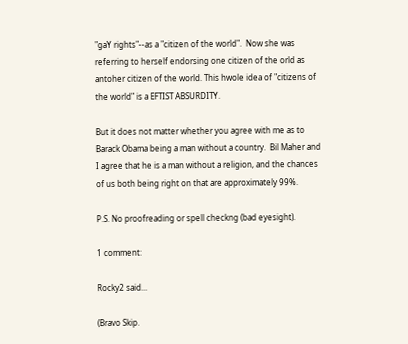"gaY rights"--as a "citizen of the world".  Now she was referring to herself endorsing one citizen of the orld as antoher citizen of the world. This hwole idea of "citizens of the world" is a EFTIST ABSURDITY.

But it does not matter whether you agree with me as to Barack Obama being a man without a country.  Bil Maher and I agree that he is a man without a religion, and the chances of us both being right on that are approximately 99%.

P.S. No proofreading or spell checkng (bad eyesight).

1 comment:

Rocky2 said...

(Bravo Skip.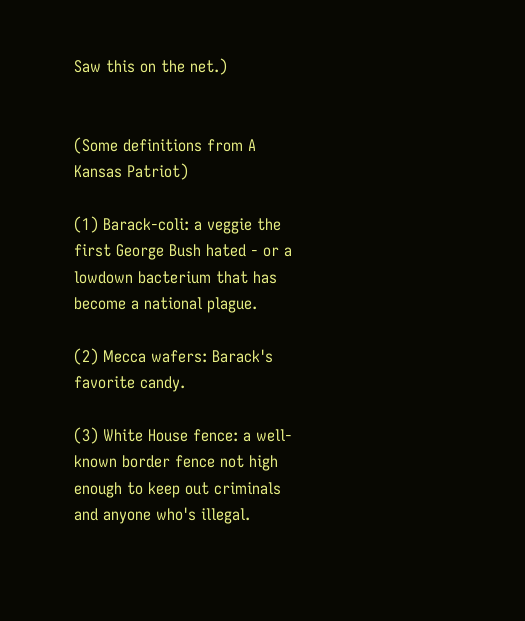Saw this on the net.)


(Some definitions from A Kansas Patriot)

(1) Barack-coli: a veggie the first George Bush hated - or a lowdown bacterium that has become a national plague.

(2) Mecca wafers: Barack's favorite candy.

(3) White House fence: a well-known border fence not high enough to keep out criminals and anyone who's illegal.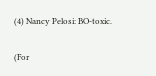(4) Nancy Pelosi: BO-toxic.

(For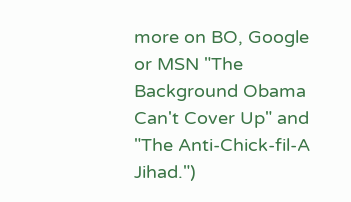more on BO, Google or MSN "The Background Obama Can't Cover Up" and "The Anti-Chick-fil-A Jihad.")